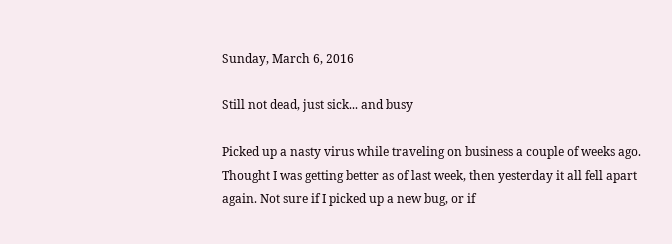Sunday, March 6, 2016

Still not dead, just sick... and busy

Picked up a nasty virus while traveling on business a couple of weeks ago. Thought I was getting better as of last week, then yesterday it all fell apart again. Not sure if I picked up a new bug, or if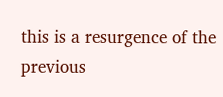this is a resurgence of the previous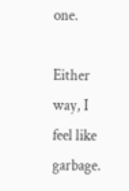one.

Either way, I feel like garbage.